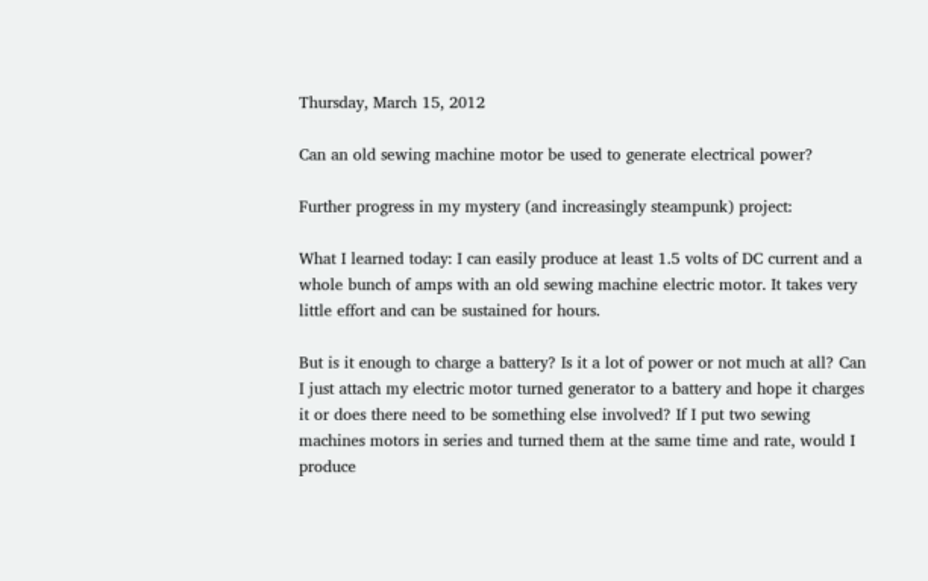Thursday, March 15, 2012

Can an old sewing machine motor be used to generate electrical power?

Further progress in my mystery (and increasingly steampunk) project:

What I learned today: I can easily produce at least 1.5 volts of DC current and a whole bunch of amps with an old sewing machine electric motor. It takes very little effort and can be sustained for hours.

But is it enough to charge a battery? Is it a lot of power or not much at all? Can I just attach my electric motor turned generator to a battery and hope it charges it or does there need to be something else involved? If I put two sewing machines motors in series and turned them at the same time and rate, would I produce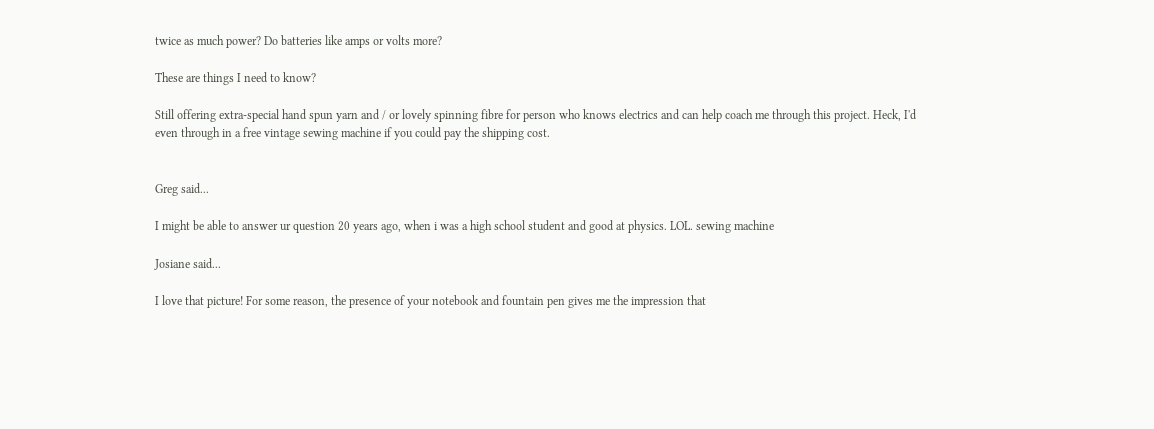twice as much power? Do batteries like amps or volts more?

These are things I need to know?

Still offering extra-special hand spun yarn and / or lovely spinning fibre for person who knows electrics and can help coach me through this project. Heck, I'd even through in a free vintage sewing machine if you could pay the shipping cost.


Greg said...

I might be able to answer ur question 20 years ago, when i was a high school student and good at physics. LOL. sewing machine

Josiane said...

I love that picture! For some reason, the presence of your notebook and fountain pen gives me the impression that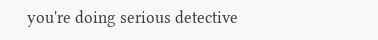you're doing serious detective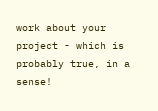work about your project - which is probably true, in a sense!